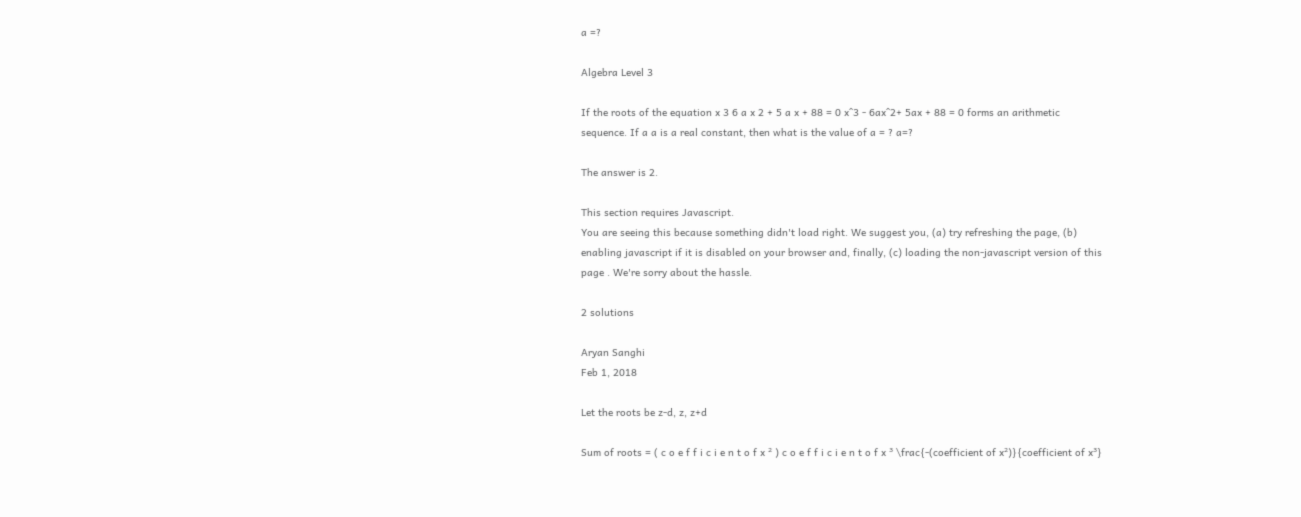a =?

Algebra Level 3

If the roots of the equation x 3 6 a x 2 + 5 a x + 88 = 0 x^3 - 6ax^2+ 5ax + 88 = 0 forms an arithmetic sequence. If a a is a real constant, then what is the value of a = ? a=?

The answer is 2.

This section requires Javascript.
You are seeing this because something didn't load right. We suggest you, (a) try refreshing the page, (b) enabling javascript if it is disabled on your browser and, finally, (c) loading the non-javascript version of this page . We're sorry about the hassle.

2 solutions

Aryan Sanghi
Feb 1, 2018

Let the roots be z-d, z, z+d

Sum of roots = ( c o e f f i c i e n t o f x ² ) c o e f f i c i e n t o f x ³ \frac{-(coefficient of x²)}{coefficient of x³}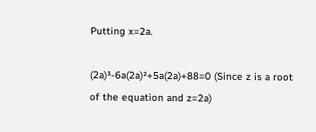Putting x=2a.

(2a)³-6a(2a)²+5a(2a)+88=0 (Since z is a root of the equation and z=2a)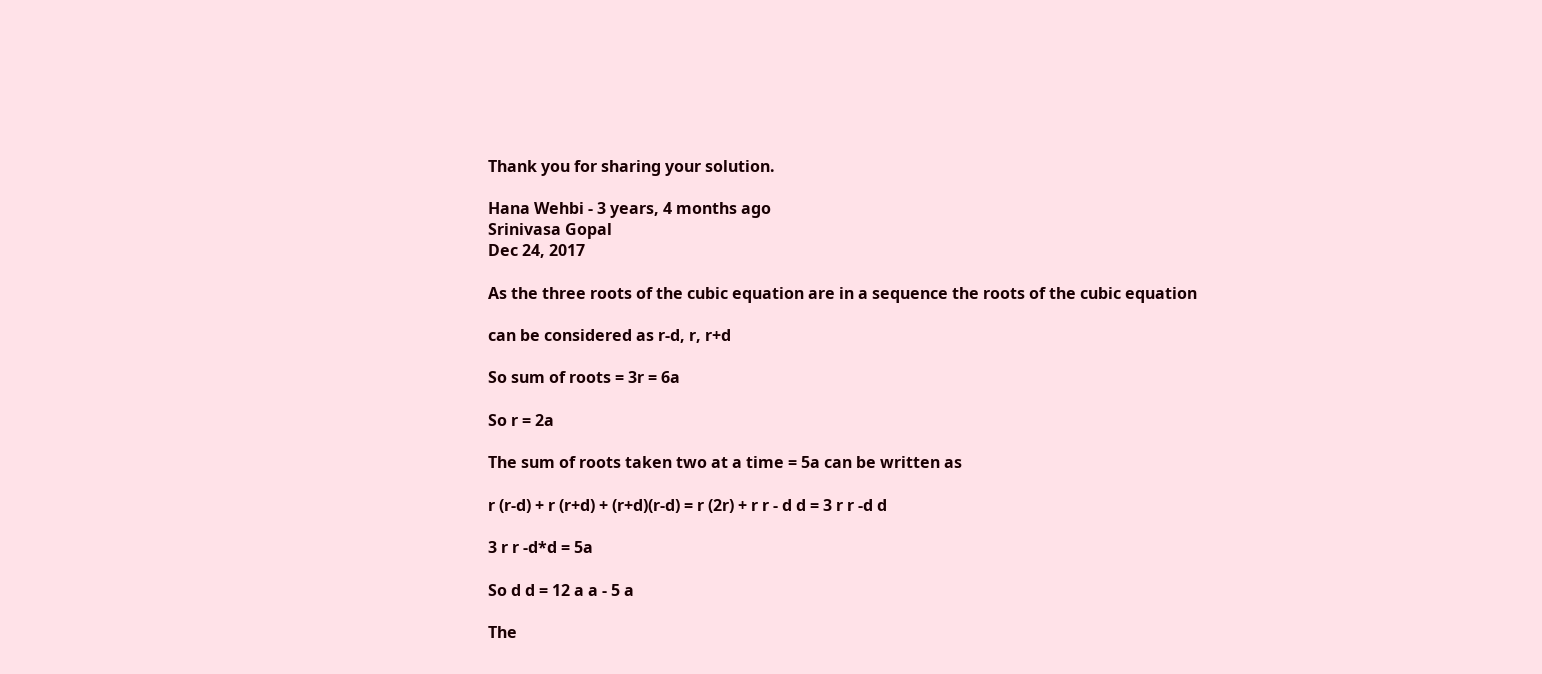Thank you for sharing your solution.

Hana Wehbi - 3 years, 4 months ago
Srinivasa Gopal
Dec 24, 2017

As the three roots of the cubic equation are in a sequence the roots of the cubic equation

can be considered as r-d, r, r+d

So sum of roots = 3r = 6a

So r = 2a

The sum of roots taken two at a time = 5a can be written as

r (r-d) + r (r+d) + (r+d)(r-d) = r (2r) + r r - d d = 3 r r -d d

3 r r -d*d = 5a

So d d = 12 a a - 5 a

The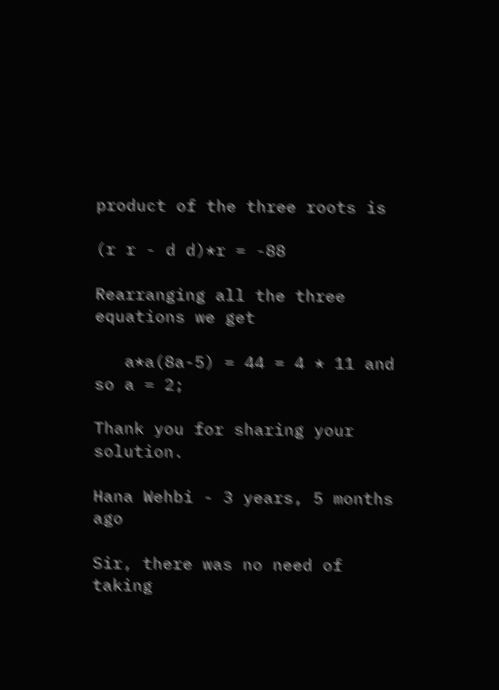product of the three roots is

(r r - d d)*r = -88

Rearranging all the three equations we get

   a*a(8a-5) = 44 = 4 * 11 and so a = 2;

Thank you for sharing your solution.

Hana Wehbi - 3 years, 5 months ago

Sir, there was no need of taking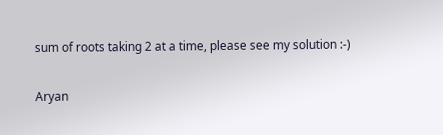sum of roots taking 2 at a time, please see my solution :-)

Aryan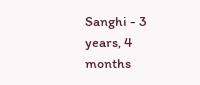Sanghi - 3 years, 4 months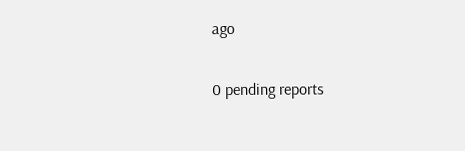ago

0 pending reports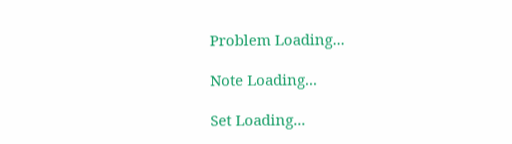Problem Loading...

Note Loading...

Set Loading...